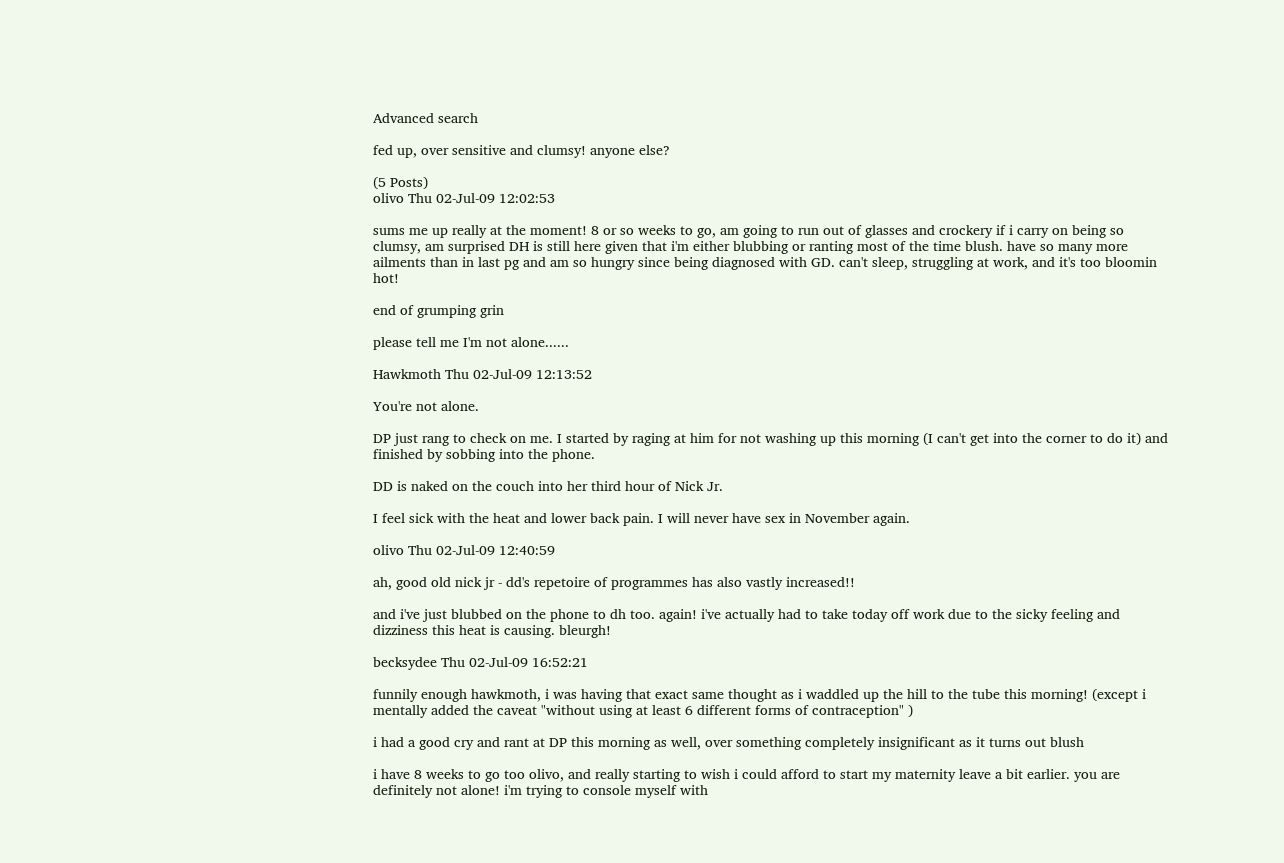Advanced search

fed up, over sensitive and clumsy! anyone else?

(5 Posts)
olivo Thu 02-Jul-09 12:02:53

sums me up really at the moment! 8 or so weeks to go, am going to run out of glasses and crockery if i carry on being so clumsy, am surprised DH is still here given that i'm either blubbing or ranting most of the time blush. have so many more ailments than in last pg and am so hungry since being diagnosed with GD. can't sleep, struggling at work, and it's too bloomin hot!

end of grumping grin

please tell me I'm not alone......

Hawkmoth Thu 02-Jul-09 12:13:52

You're not alone.

DP just rang to check on me. I started by raging at him for not washing up this morning (I can't get into the corner to do it) and finished by sobbing into the phone.

DD is naked on the couch into her third hour of Nick Jr.

I feel sick with the heat and lower back pain. I will never have sex in November again.

olivo Thu 02-Jul-09 12:40:59

ah, good old nick jr - dd's repetoire of programmes has also vastly increased!!

and i've just blubbed on the phone to dh too. again! i've actually had to take today off work due to the sicky feeling and dizziness this heat is causing. bleurgh!

becksydee Thu 02-Jul-09 16:52:21

funnily enough hawkmoth, i was having that exact same thought as i waddled up the hill to the tube this morning! (except i mentally added the caveat "without using at least 6 different forms of contraception" )

i had a good cry and rant at DP this morning as well, over something completely insignificant as it turns out blush

i have 8 weeks to go too olivo, and really starting to wish i could afford to start my maternity leave a bit earlier. you are definitely not alone! i'm trying to console myself with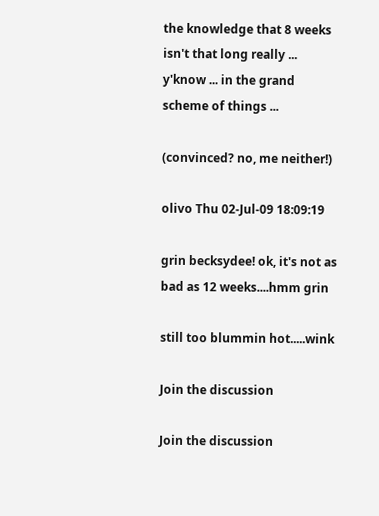the knowledge that 8 weeks isn't that long really ... y'know ... in the grand scheme of things ...

(convinced? no, me neither!)

olivo Thu 02-Jul-09 18:09:19

grin becksydee! ok, it's not as bad as 12 weeks....hmm grin

still too blummin hot.....wink

Join the discussion

Join the discussion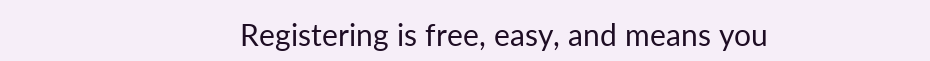Registering is free, easy, and means you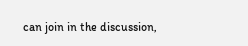can join in the discussion,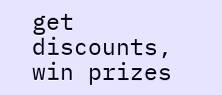get discounts, win prizes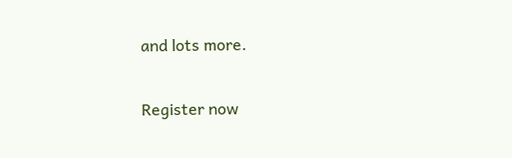and lots more.

Register now